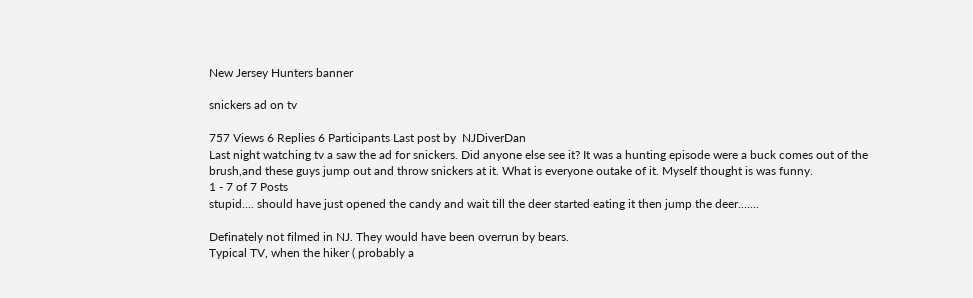New Jersey Hunters banner

snickers ad on tv

757 Views 6 Replies 6 Participants Last post by  NJDiverDan
Last night watching tv a saw the ad for snickers. Did anyone else see it? It was a hunting episode were a buck comes out of the brush,and these guys jump out and throw snickers at it. What is everyone outake of it. Myself thought is was funny.
1 - 7 of 7 Posts
stupid.... should have just opened the candy and wait till the deer started eating it then jump the deer.......

Definately not filmed in NJ. They would have been overrun by bears.
Typical TV, when the hiker ( probably a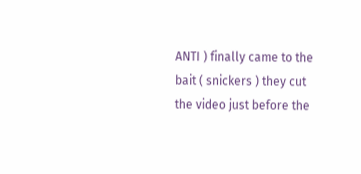ANTI ) finally came to the bait ( snickers ) they cut the video just before the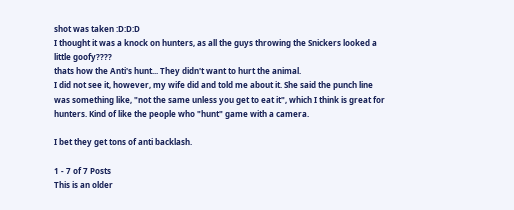shot was taken :D:D:D
I thought it was a knock on hunters, as all the guys throwing the Snickers looked a little goofy????
thats how the Anti's hunt... They didn't want to hurt the animal.
I did not see it, however, my wife did and told me about it. She said the punch line was something like, "not the same unless you get to eat it", which I think is great for hunters. Kind of like the people who "hunt" game with a camera.

I bet they get tons of anti backlash.

1 - 7 of 7 Posts
This is an older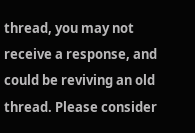thread, you may not receive a response, and could be reviving an old thread. Please consider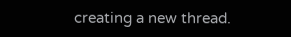creating a new thread.